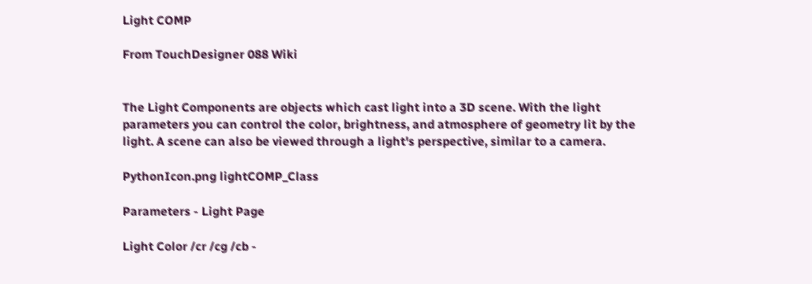Light COMP

From TouchDesigner 088 Wiki


The Light Components are objects which cast light into a 3D scene. With the light parameters you can control the color, brightness, and atmosphere of geometry lit by the light. A scene can also be viewed through a light's perspective, similar to a camera.

PythonIcon.png lightCOMP_Class

Parameters - Light Page

Light Color /cr /cg /cb -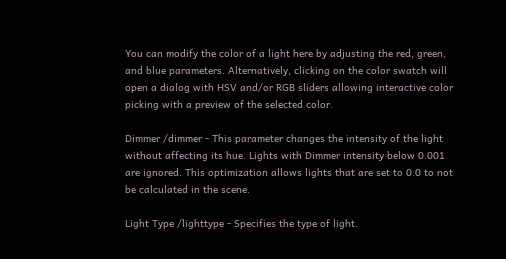You can modify the color of a light here by adjusting the red, green, and blue parameters. Alternatively, clicking on the color swatch will open a dialog with HSV and/or RGB sliders allowing interactive color picking with a preview of the selected color.

Dimmer /dimmer - This parameter changes the intensity of the light without affecting its hue. Lights with Dimmer intensity below 0.001 are ignored. This optimization allows lights that are set to 0.0 to not be calculated in the scene.

Light Type /lighttype - Specifies the type of light.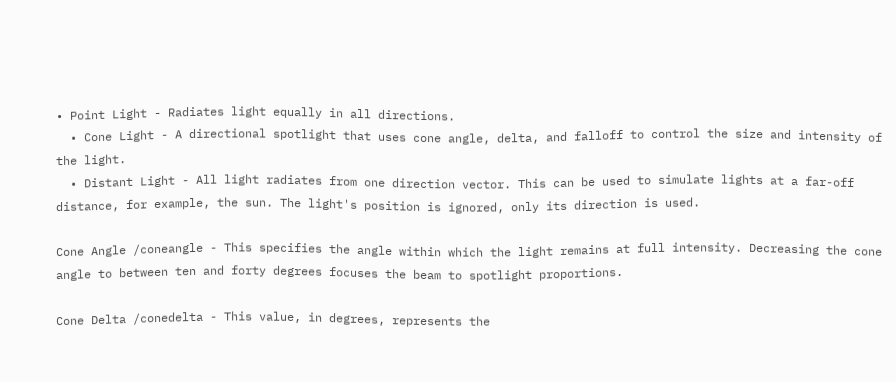• Point Light - Radiates light equally in all directions.
  • Cone Light - A directional spotlight that uses cone angle, delta, and falloff to control the size and intensity of the light.
  • Distant Light - All light radiates from one direction vector. This can be used to simulate lights at a far-off distance, for example, the sun. The light's position is ignored, only its direction is used.

Cone Angle /coneangle - This specifies the angle within which the light remains at full intensity. Decreasing the cone angle to between ten and forty degrees focuses the beam to spotlight proportions.

Cone Delta /conedelta - This value, in degrees, represents the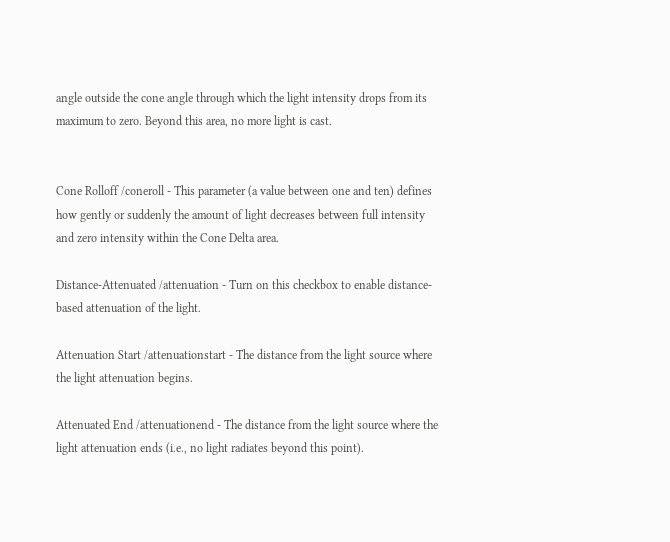angle outside the cone angle through which the light intensity drops from its maximum to zero. Beyond this area, no more light is cast.


Cone Rolloff /coneroll - This parameter (a value between one and ten) defines how gently or suddenly the amount of light decreases between full intensity and zero intensity within the Cone Delta area.

Distance-Attenuated /attenuation - Turn on this checkbox to enable distance-based attenuation of the light.

Attenuation Start /attenuationstart - The distance from the light source where the light attenuation begins.

Attenuated End /attenuationend - The distance from the light source where the light attenuation ends (i.e., no light radiates beyond this point).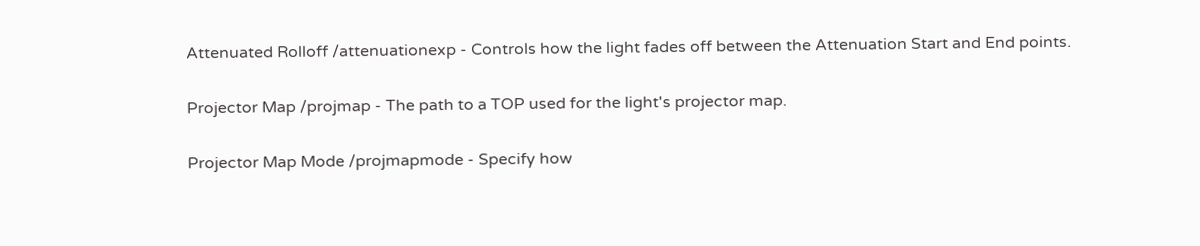Attenuated Rolloff /attenuationexp - Controls how the light fades off between the Attenuation Start and End points.

Projector Map /projmap - The path to a TOP used for the light's projector map.

Projector Map Mode /projmapmode - Specify how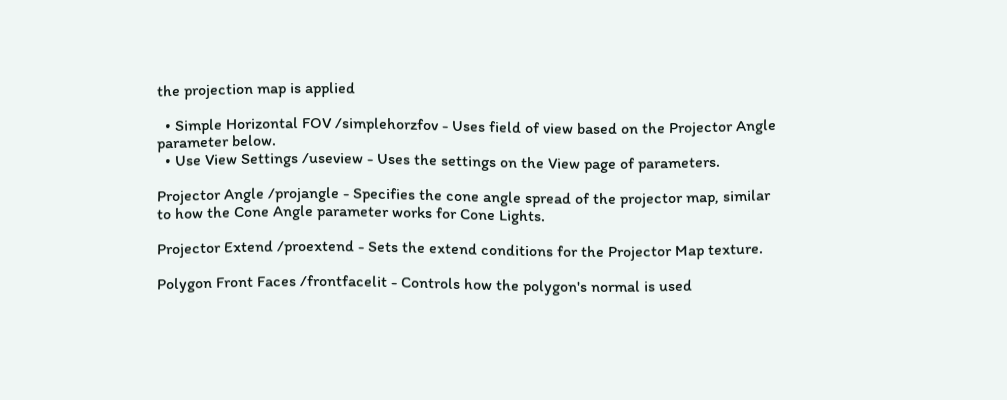the projection map is applied

  • Simple Horizontal FOV /simplehorzfov - Uses field of view based on the Projector Angle parameter below.
  • Use View Settings /useview - Uses the settings on the View page of parameters.

Projector Angle /projangle - Specifies the cone angle spread of the projector map, similar to how the Cone Angle parameter works for Cone Lights.

Projector Extend /proextend - Sets the extend conditions for the Projector Map texture.

Polygon Front Faces /frontfacelit - Controls how the polygon's normal is used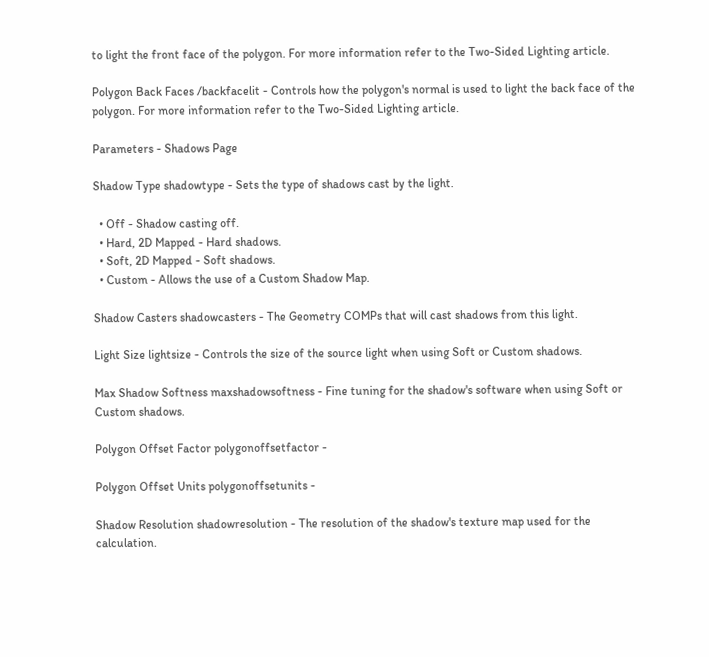to light the front face of the polygon. For more information refer to the Two-Sided Lighting article.

Polygon Back Faces /backfacelit - Controls how the polygon's normal is used to light the back face of the polygon. For more information refer to the Two-Sided Lighting article.

Parameters - Shadows Page

Shadow Type shadowtype - Sets the type of shadows cast by the light.

  • Off - Shadow casting off.
  • Hard, 2D Mapped - Hard shadows.
  • Soft, 2D Mapped - Soft shadows.
  • Custom - Allows the use of a Custom Shadow Map.

Shadow Casters shadowcasters - The Geometry COMPs that will cast shadows from this light.

Light Size lightsize - Controls the size of the source light when using Soft or Custom shadows.

Max Shadow Softness maxshadowsoftness - Fine tuning for the shadow's software when using Soft or Custom shadows.

Polygon Offset Factor polygonoffsetfactor -

Polygon Offset Units polygonoffsetunits -

Shadow Resolution shadowresolution - The resolution of the shadow's texture map used for the calculation.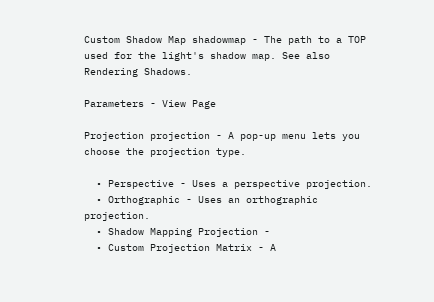Custom Shadow Map shadowmap - The path to a TOP used for the light's shadow map. See also Rendering Shadows.

Parameters - View Page

Projection projection - A pop-up menu lets you choose the projection type.

  • Perspective - Uses a perspective projection.
  • Orthographic - Uses an orthographic projection.
  • Shadow Mapping Projection -
  • Custom Projection Matrix - A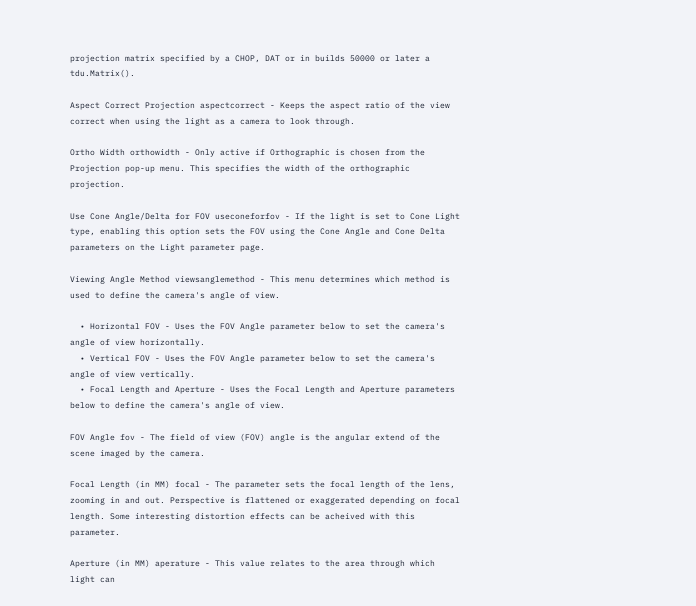projection matrix specified by a CHOP, DAT or in builds 50000 or later a tdu.Matrix().

Aspect Correct Projection aspectcorrect - Keeps the aspect ratio of the view correct when using the light as a camera to look through.

Ortho Width orthowidth - Only active if Orthographic is chosen from the Projection pop-up menu. This specifies the width of the orthographic projection.

Use Cone Angle/Delta for FOV useconeforfov - If the light is set to Cone Light type, enabling this option sets the FOV using the Cone Angle and Cone Delta parameters on the Light parameter page.

Viewing Angle Method viewsanglemethod - This menu determines which method is used to define the camera's angle of view.

  • Horizontal FOV - Uses the FOV Angle parameter below to set the camera's angle of view horizontally.
  • Vertical FOV - Uses the FOV Angle parameter below to set the camera's angle of view vertically.
  • Focal Length and Aperture - Uses the Focal Length and Aperture parameters below to define the camera's angle of view.

FOV Angle fov - The field of view (FOV) angle is the angular extend of the scene imaged by the camera.

Focal Length (in MM) focal - The parameter sets the focal length of the lens, zooming in and out. Perspective is flattened or exaggerated depending on focal length. Some interesting distortion effects can be acheived with this parameter.

Aperture (in MM) aperature - This value relates to the area through which light can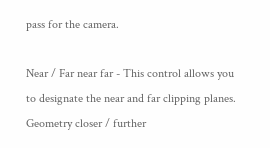pass for the camera.

Near / Far near far - This control allows you to designate the near and far clipping planes. Geometry closer / further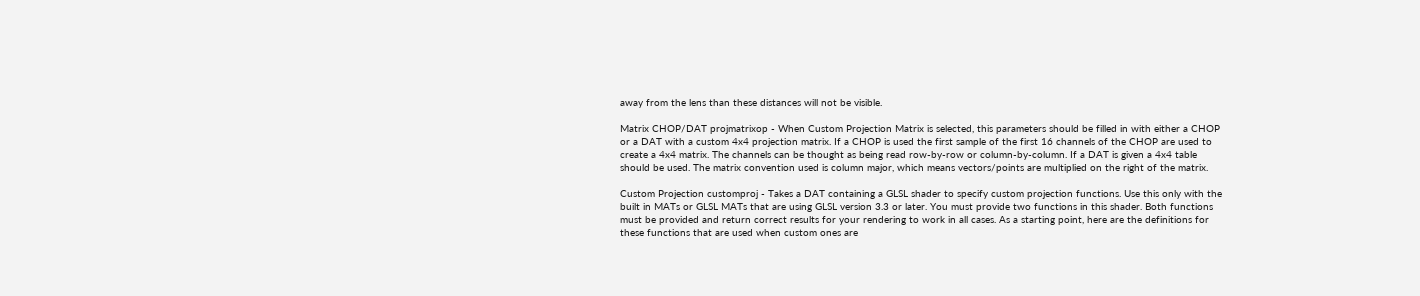away from the lens than these distances will not be visible.

Matrix CHOP/DAT projmatrixop - When Custom Projection Matrix is selected, this parameters should be filled in with either a CHOP or a DAT with a custom 4x4 projection matrix. If a CHOP is used the first sample of the first 16 channels of the CHOP are used to create a 4x4 matrix. The channels can be thought as being read row-by-row or column-by-column. If a DAT is given a 4x4 table should be used. The matrix convention used is column major, which means vectors/points are multiplied on the right of the matrix.

Custom Projection customproj - Takes a DAT containing a GLSL shader to specify custom projection functions. Use this only with the built in MATs or GLSL MATs that are using GLSL version 3.3 or later. You must provide two functions in this shader. Both functions must be provided and return correct results for your rendering to work in all cases. As a starting point, here are the definitions for these functions that are used when custom ones are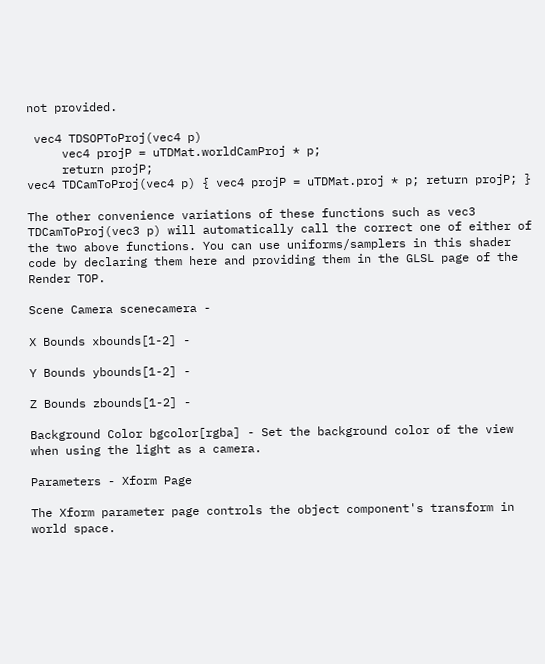not provided.

 vec4 TDSOPToProj(vec4 p)
     vec4 projP = uTDMat.worldCamProj * p;
     return projP;
vec4 TDCamToProj(vec4 p) { vec4 projP = uTDMat.proj * p; return projP; }

The other convenience variations of these functions such as vec3 TDCamToProj(vec3 p) will automatically call the correct one of either of the two above functions. You can use uniforms/samplers in this shader code by declaring them here and providing them in the GLSL page of the Render TOP.

Scene Camera scenecamera -

X Bounds xbounds[1-2] -

Y Bounds ybounds[1-2] -

Z Bounds zbounds[1-2] -

Background Color bgcolor[rgba] - Set the background color of the view when using the light as a camera.

Parameters - Xform Page

The Xform parameter page controls the object component's transform in world space.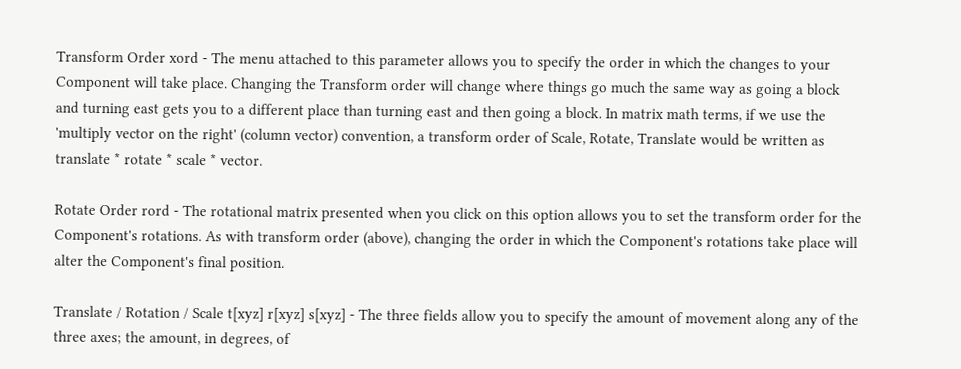Transform Order xord - The menu attached to this parameter allows you to specify the order in which the changes to your Component will take place. Changing the Transform order will change where things go much the same way as going a block and turning east gets you to a different place than turning east and then going a block. In matrix math terms, if we use the 'multiply vector on the right' (column vector) convention, a transform order of Scale, Rotate, Translate would be written as translate * rotate * scale * vector.

Rotate Order rord - The rotational matrix presented when you click on this option allows you to set the transform order for the Component's rotations. As with transform order (above), changing the order in which the Component's rotations take place will alter the Component's final position.

Translate / Rotation / Scale t[xyz] r[xyz] s[xyz] - The three fields allow you to specify the amount of movement along any of the three axes; the amount, in degrees, of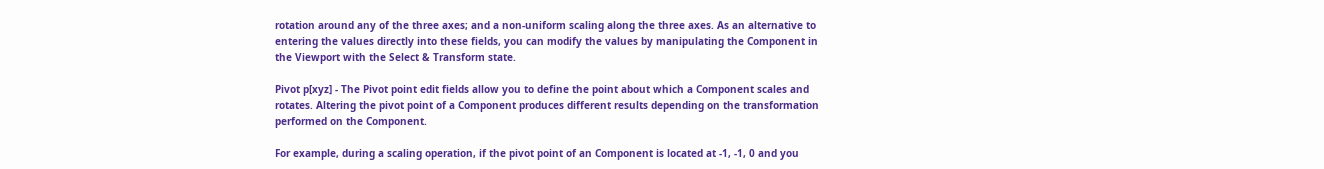rotation around any of the three axes; and a non-uniform scaling along the three axes. As an alternative to entering the values directly into these fields, you can modify the values by manipulating the Component in the Viewport with the Select & Transform state.

Pivot p[xyz] - The Pivot point edit fields allow you to define the point about which a Component scales and rotates. Altering the pivot point of a Component produces different results depending on the transformation performed on the Component.

For example, during a scaling operation, if the pivot point of an Component is located at -1, -1, 0 and you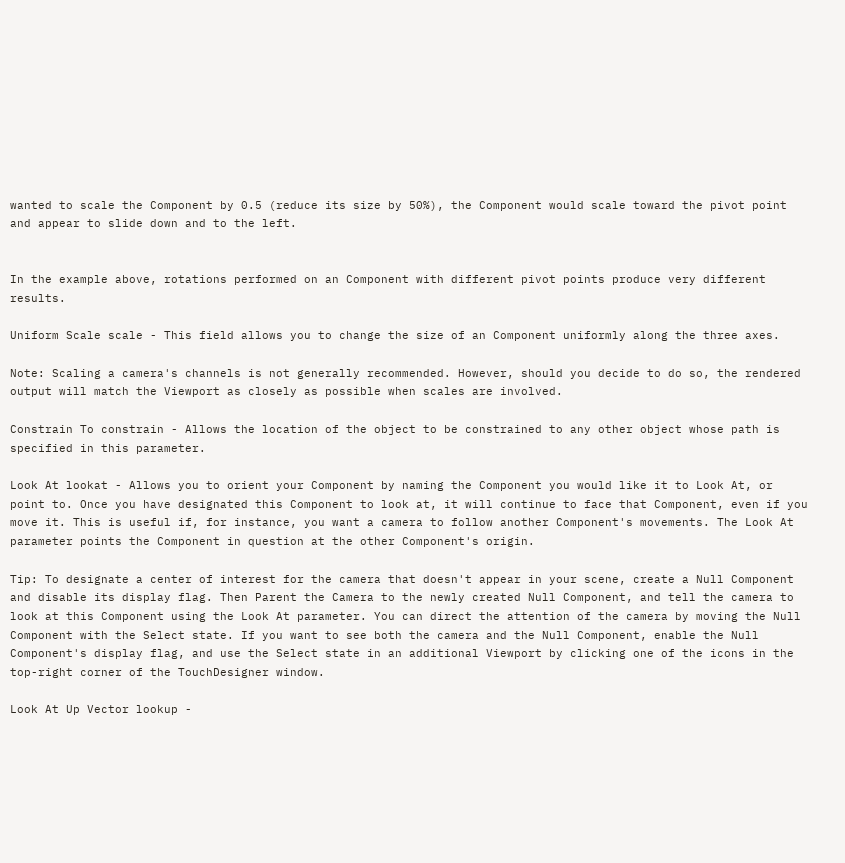wanted to scale the Component by 0.5 (reduce its size by 50%), the Component would scale toward the pivot point and appear to slide down and to the left.


In the example above, rotations performed on an Component with different pivot points produce very different results.

Uniform Scale scale - This field allows you to change the size of an Component uniformly along the three axes.

Note: Scaling a camera's channels is not generally recommended. However, should you decide to do so, the rendered output will match the Viewport as closely as possible when scales are involved.

Constrain To constrain - Allows the location of the object to be constrained to any other object whose path is specified in this parameter.

Look At lookat - Allows you to orient your Component by naming the Component you would like it to Look At, or point to. Once you have designated this Component to look at, it will continue to face that Component, even if you move it. This is useful if, for instance, you want a camera to follow another Component's movements. The Look At parameter points the Component in question at the other Component's origin.

Tip: To designate a center of interest for the camera that doesn't appear in your scene, create a Null Component and disable its display flag. Then Parent the Camera to the newly created Null Component, and tell the camera to look at this Component using the Look At parameter. You can direct the attention of the camera by moving the Null Component with the Select state. If you want to see both the camera and the Null Component, enable the Null Component's display flag, and use the Select state in an additional Viewport by clicking one of the icons in the top-right corner of the TouchDesigner window.

Look At Up Vector lookup -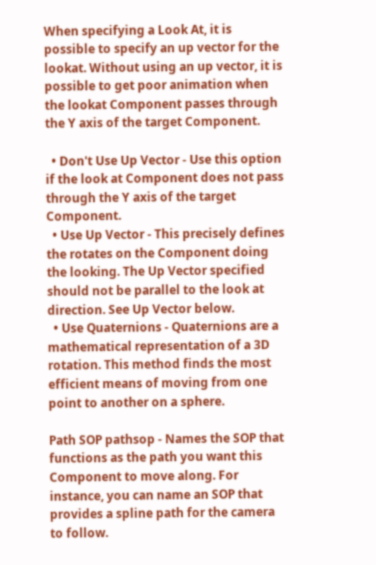When specifying a Look At, it is possible to specify an up vector for the lookat. Without using an up vector, it is possible to get poor animation when the lookat Component passes through the Y axis of the target Component.

  • Don't Use Up Vector - Use this option if the look at Component does not pass through the Y axis of the target Component.
  • Use Up Vector - This precisely defines the rotates on the Component doing the looking. The Up Vector specified should not be parallel to the look at direction. See Up Vector below.
  • Use Quaternions - Quaternions are a mathematical representation of a 3D rotation. This method finds the most efficient means of moving from one point to another on a sphere.

Path SOP pathsop - Names the SOP that functions as the path you want this Component to move along. For instance, you can name an SOP that provides a spline path for the camera to follow.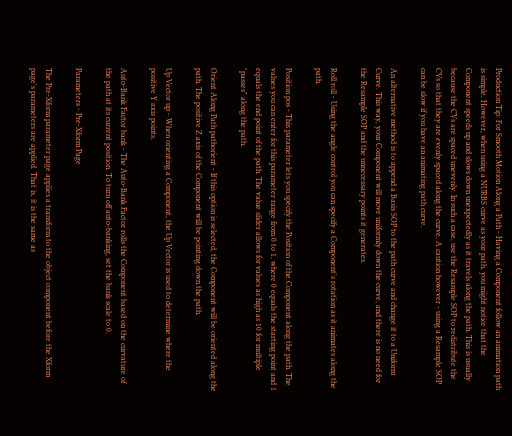Production Tip: For Smooth Motion Along a Path - Having a Component follow an animation path is simple. However, when using a NURBS curve as your path, you might notice that the Component speeds up and slows down unexpectedly as it travels along the path. This is usually because the CVs are spaced unevenly. In such a case, use the Resample SOP to redistribute the CVs so that they are evenly spaced along the curve. A caution however - using a Resample SOP can be slow if you have an animating path curve.

An alternative method is to append a Basis SOP to the path curve and change it to a Uniform Curve. This way, your Component will move uniformly down the curve, and there is no need for the Resample SOP and the unnecessary points it generates.

Roll roll - Using the angle control you can specify a Component's rotation as it animates along the path.

Position pos - This parameter lets you specify the Position of the Component along the path. The values you can enter for this parameter range from 0 to 1, where 0 equals the starting point and 1 equals the end point of the path. The value slider allows for values as high as 10 for multiple "passes" along the path.

Orient Along Path pathorient - If this option is selected, the Component will be oriented along the path. The positive Z axis of the Component will be pointing down the path.

Up Vector up - When orienting a Component, the Up Vector is used to determine where the positive Y axis points.

Auto-Bank Factor bank - The Auto-Bank Factor rolls the Component based on the curvature of the path at its current position. To turn off auto-banking, set the bank scale to 0.

Parameters - Pre-Xform Page

The Pre-Xform parameter page applies a transform to the object component before the Xform page's parameters are applied. That is, it is the same as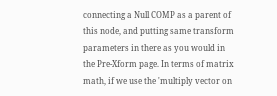connecting a Null COMP as a parent of this node, and putting same transform parameters in there as you would in the Pre-Xform page. In terms of matrix math, if we use the 'multiply vector on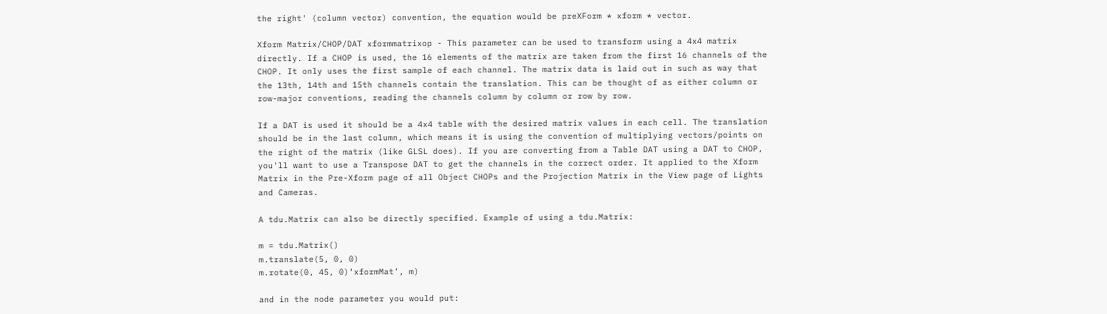the right' (column vector) convention, the equation would be preXForm * xform * vector.

Xform Matrix/CHOP/DAT xformmatrixop - This parameter can be used to transform using a 4x4 matrix directly. If a CHOP is used, the 16 elements of the matrix are taken from the first 16 channels of the CHOP. It only uses the first sample of each channel. The matrix data is laid out in such as way that the 13th, 14th and 15th channels contain the translation. This can be thought of as either column or row-major conventions, reading the channels column by column or row by row.

If a DAT is used it should be a 4x4 table with the desired matrix values in each cell. The translation should be in the last column, which means it is using the convention of multiplying vectors/points on the right of the matrix (like GLSL does). If you are converting from a Table DAT using a DAT to CHOP, you'll want to use a Transpose DAT to get the channels in the correct order. It applied to the Xform Matrix in the Pre-Xform page of all Object CHOPs and the Projection Matrix in the View page of Lights and Cameras.

A tdu.Matrix can also be directly specified. Example of using a tdu.Matrix:

m = tdu.Matrix()
m.translate(5, 0, 0)
m.rotate(0, 45, 0)‘xformMat’, m)

and in the node parameter you would put: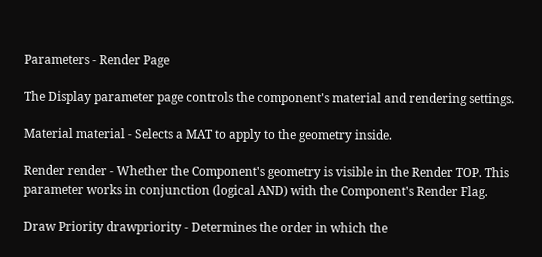Parameters - Render Page

The Display parameter page controls the component's material and rendering settings.

Material material - Selects a MAT to apply to the geometry inside.

Render render - Whether the Component's geometry is visible in the Render TOP. This parameter works in conjunction (logical AND) with the Component's Render Flag.

Draw Priority drawpriority - Determines the order in which the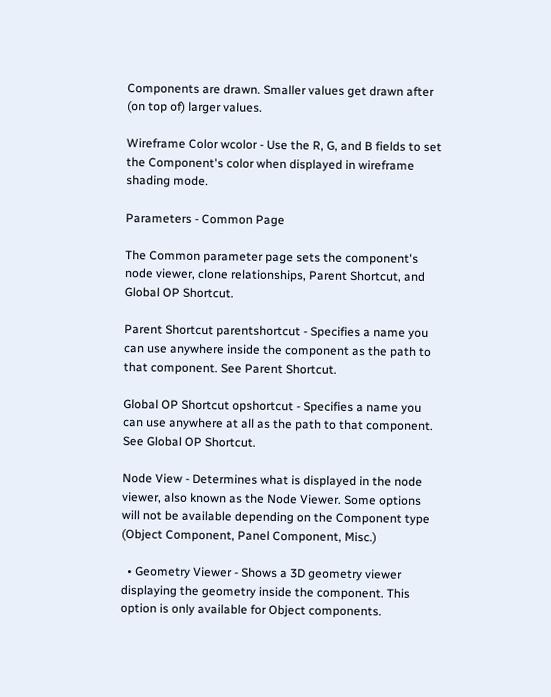Components are drawn. Smaller values get drawn after (on top of) larger values.

Wireframe Color wcolor - Use the R, G, and B fields to set the Component's color when displayed in wireframe shading mode.

Parameters - Common Page

The Common parameter page sets the component's node viewer, clone relationships, Parent Shortcut, and Global OP Shortcut.

Parent Shortcut parentshortcut - Specifies a name you can use anywhere inside the component as the path to that component. See Parent Shortcut.

Global OP Shortcut opshortcut - Specifies a name you can use anywhere at all as the path to that component. See Global OP Shortcut.

Node View - Determines what is displayed in the node viewer, also known as the Node Viewer. Some options will not be available depending on the Component type (Object Component, Panel Component, Misc.)

  • Geometry Viewer - Shows a 3D geometry viewer displaying the geometry inside the component. This option is only available for Object components.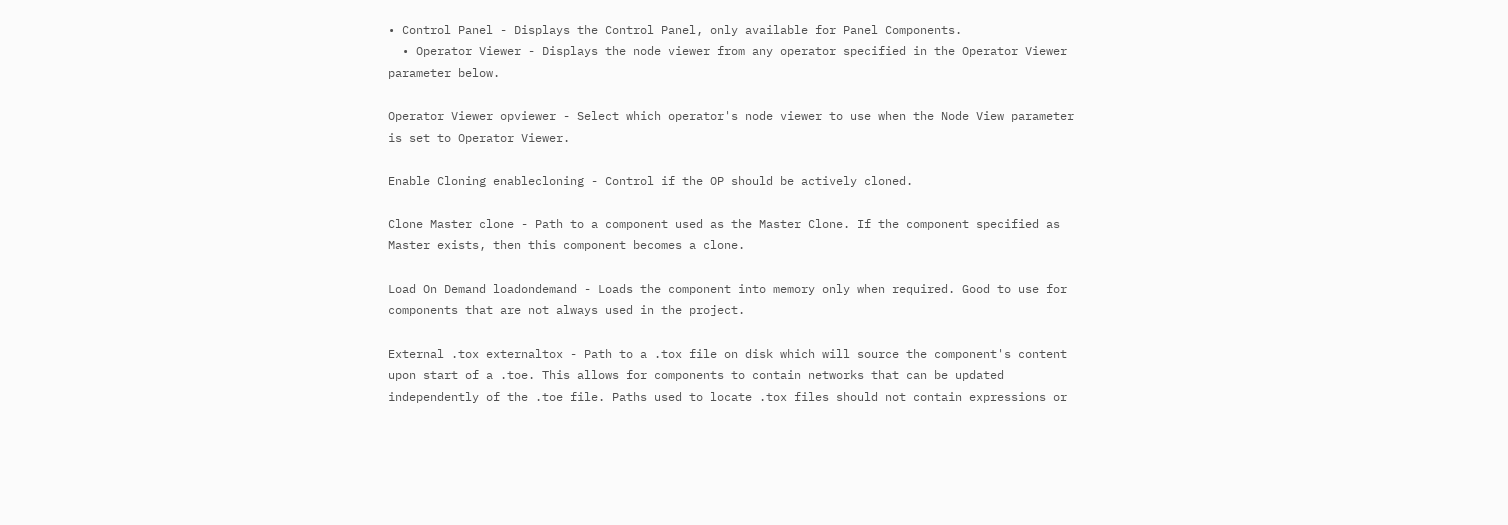• Control Panel - Displays the Control Panel, only available for Panel Components.
  • Operator Viewer - Displays the node viewer from any operator specified in the Operator Viewer parameter below.

Operator Viewer opviewer - Select which operator's node viewer to use when the Node View parameter is set to Operator Viewer.

Enable Cloning enablecloning - Control if the OP should be actively cloned.

Clone Master clone - Path to a component used as the Master Clone. If the component specified as Master exists, then this component becomes a clone.

Load On Demand loadondemand - Loads the component into memory only when required. Good to use for components that are not always used in the project.

External .tox externaltox - Path to a .tox file on disk which will source the component's content upon start of a .toe. This allows for components to contain networks that can be updated independently of the .toe file. Paths used to locate .tox files should not contain expressions or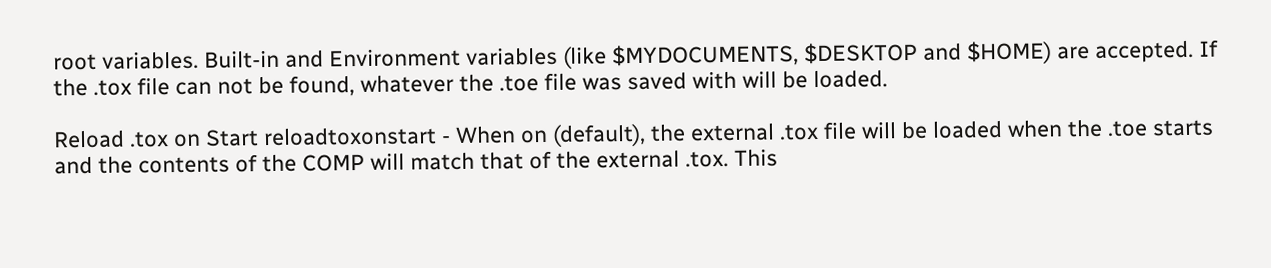root variables. Built-in and Environment variables (like $MYDOCUMENTS, $DESKTOP and $HOME) are accepted. If the .tox file can not be found, whatever the .toe file was saved with will be loaded.

Reload .tox on Start reloadtoxonstart - When on (default), the external .tox file will be loaded when the .toe starts and the contents of the COMP will match that of the external .tox. This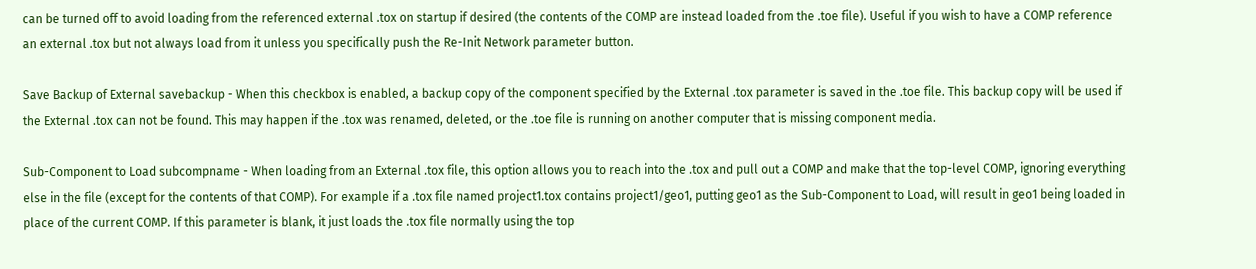can be turned off to avoid loading from the referenced external .tox on startup if desired (the contents of the COMP are instead loaded from the .toe file). Useful if you wish to have a COMP reference an external .tox but not always load from it unless you specifically push the Re-Init Network parameter button.

Save Backup of External savebackup - When this checkbox is enabled, a backup copy of the component specified by the External .tox parameter is saved in the .toe file. This backup copy will be used if the External .tox can not be found. This may happen if the .tox was renamed, deleted, or the .toe file is running on another computer that is missing component media.

Sub-Component to Load subcompname - When loading from an External .tox file, this option allows you to reach into the .tox and pull out a COMP and make that the top-level COMP, ignoring everything else in the file (except for the contents of that COMP). For example if a .tox file named project1.tox contains project1/geo1, putting geo1 as the Sub-Component to Load, will result in geo1 being loaded in place of the current COMP. If this parameter is blank, it just loads the .tox file normally using the top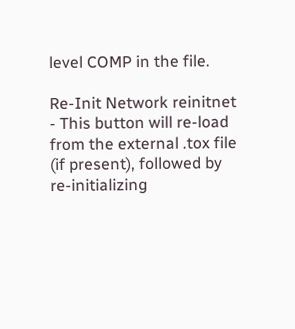level COMP in the file.

Re-Init Network reinitnet - This button will re-load from the external .tox file (if present), followed by re-initializing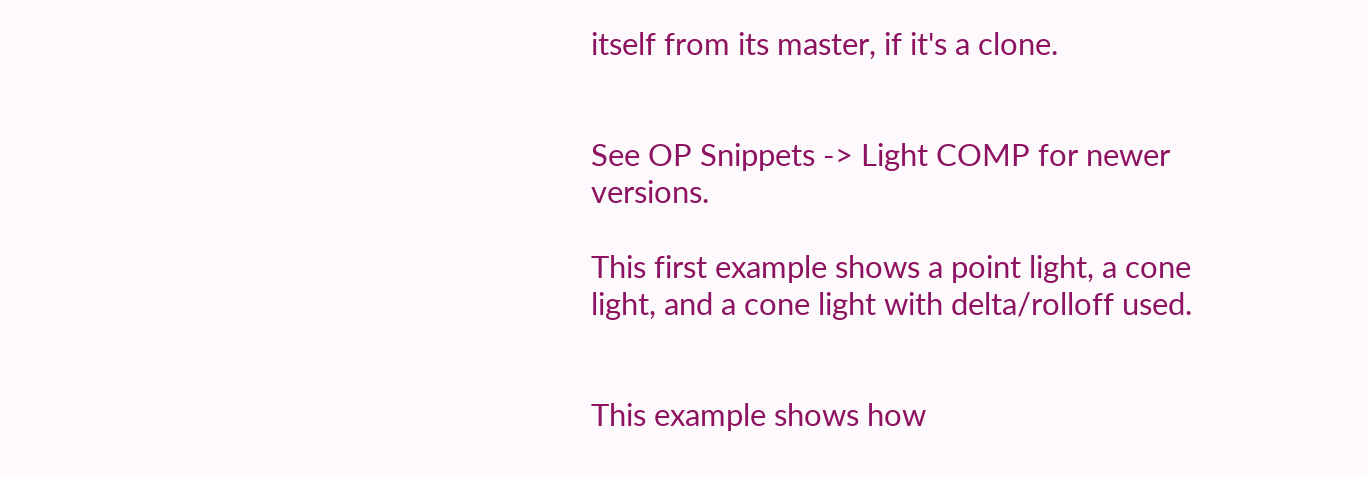itself from its master, if it's a clone.


See OP Snippets -> Light COMP for newer versions.

This first example shows a point light, a cone light, and a cone light with delta/rolloff used.


This example shows how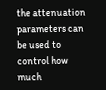the attenuation parameters can be used to control how much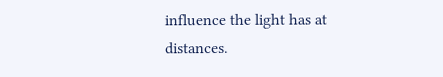influence the light has at distances.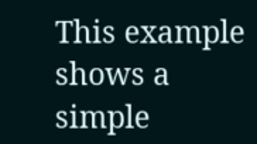This example shows a simple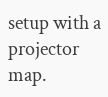setup with a projector map.